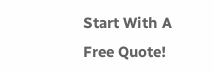Start With A Free Quote!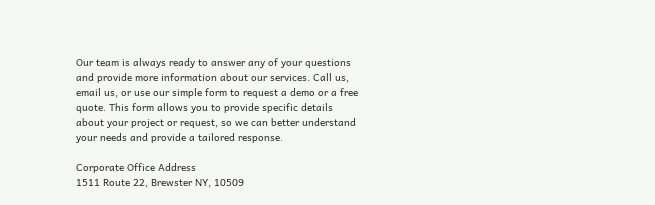Our team is always ready to answer any of your questions and provide more information about our services. Call us, email us, or use our simple form to request a demo or a free quote. This form allows you to provide specific details about your project or request, so we can better understand your needs and provide a tailored response.

Corporate Office Address
1511 Route 22, Brewster NY, 10509